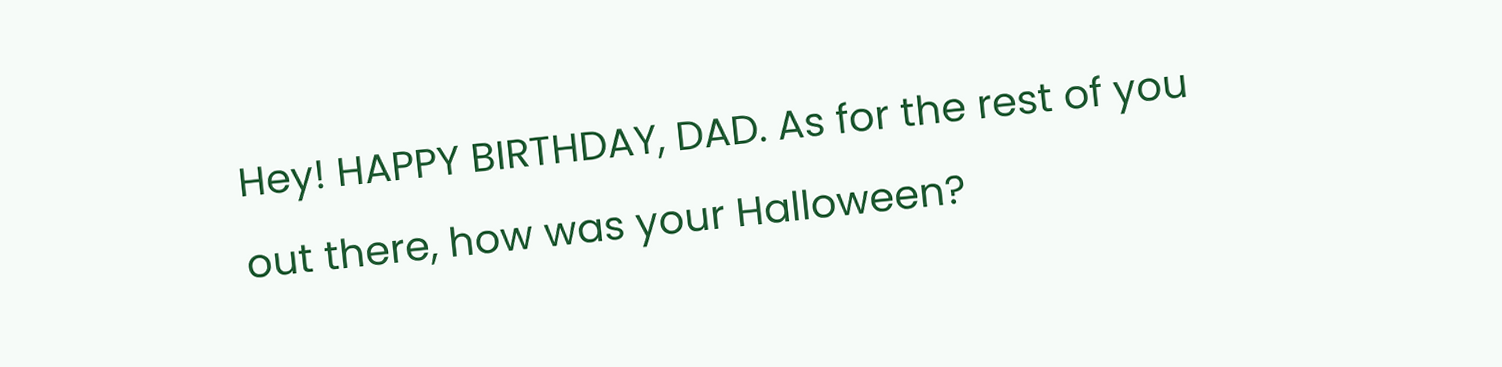Hey! HAPPY BIRTHDAY, DAD. As for the rest of you out there, how was your Halloween?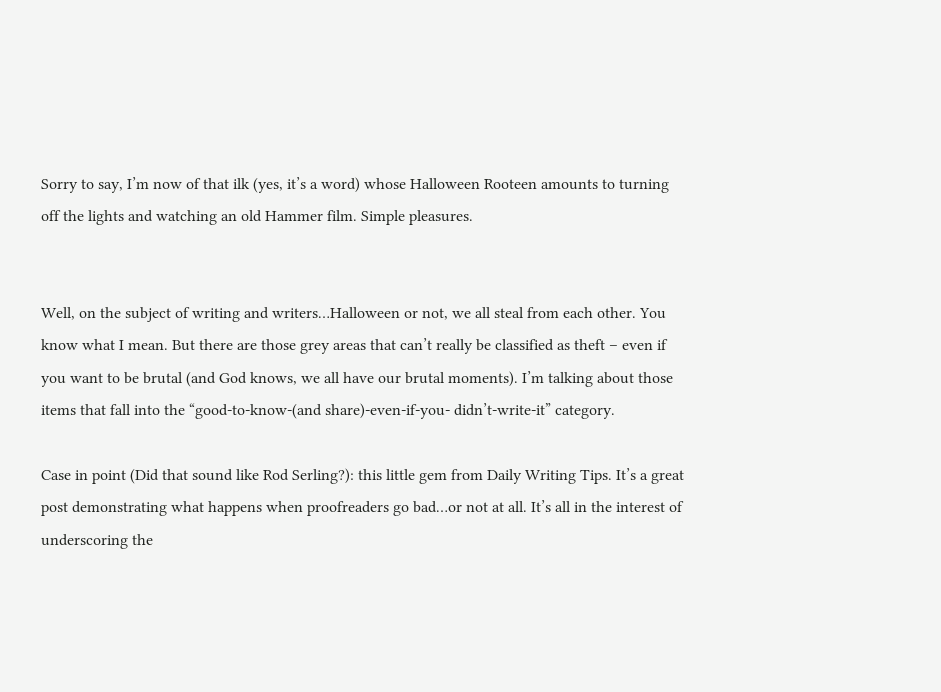Sorry to say, I’m now of that ilk (yes, it’s a word) whose Halloween Rooteen amounts to turning off the lights and watching an old Hammer film. Simple pleasures.


Well, on the subject of writing and writers…Halloween or not, we all steal from each other. You know what I mean. But there are those grey areas that can’t really be classified as theft – even if you want to be brutal (and God knows, we all have our brutal moments). I’m talking about those items that fall into the “good-to-know-(and share)-even-if-you- didn’t-write-it” category.

Case in point (Did that sound like Rod Serling?): this little gem from Daily Writing Tips. It’s a great post demonstrating what happens when proofreaders go bad…or not at all. It’s all in the interest of underscoring the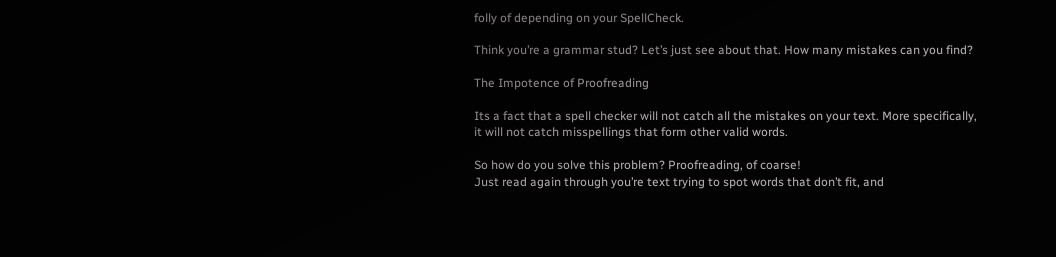folly of depending on your SpellCheck.

Think you’re a grammar stud? Let’s just see about that. How many mistakes can you find?

The Impotence of Proofreading

Its a fact that a spell checker will not catch all the mistakes on your text. More specifically, it will not catch misspellings that form other valid words.

So how do you solve this problem? Proofreading, of coarse!
Just read again through you’re text trying to spot words that don’t fit, and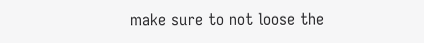make sure to not loose the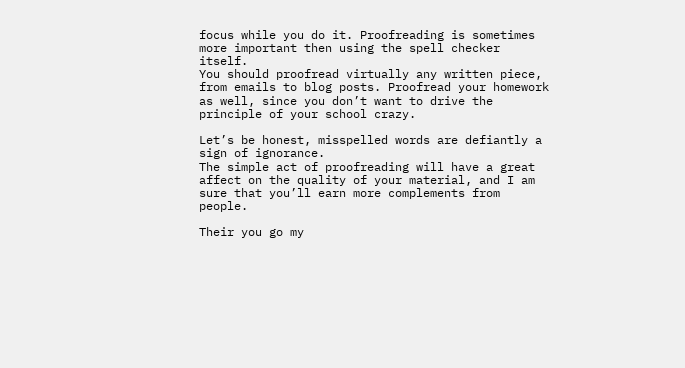focus while you do it. Proofreading is sometimes more important then using the spell checker itself.
You should proofread virtually any written piece, from emails to blog posts. Proofread your homework as well, since you don’t want to drive the principle of your school crazy.

Let’s be honest, misspelled words are defiantly a sign of ignorance.
The simple act of proofreading will have a great affect on the quality of your material, and I am sure that you’ll earn more complements from people.

Their you go my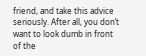friend, and take this advice seriously. After all, you don’t want to look dumb in front of the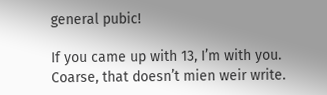general pubic!

If you came up with 13, I’m with you. Coarse, that doesn’t mien weir write.